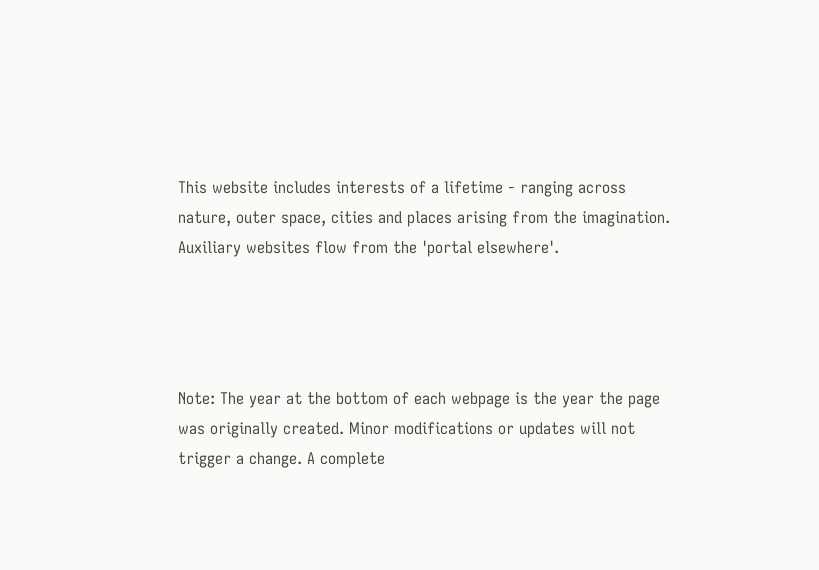This website includes interests of a lifetime - ranging across nature, outer space, cities and places arising from the imagination. Auxiliary websites flow from the 'portal elsewhere'.




Note: The year at the bottom of each webpage is the year the page was originally created. Minor modifications or updates will not trigger a change. A complete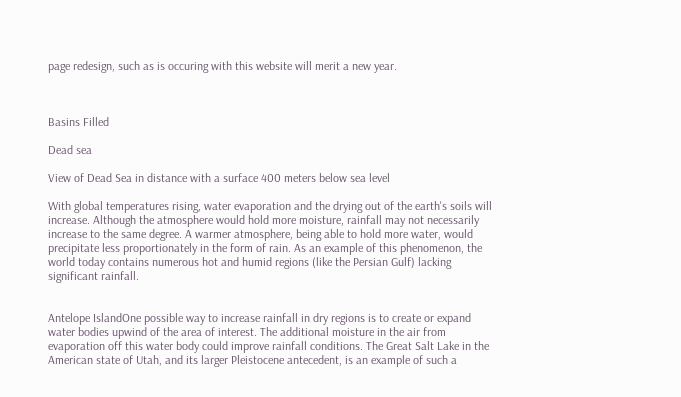page redesign, such as is occuring with this website will merit a new year.



Basins Filled

Dead sea

View of Dead Sea in distance with a surface 400 meters below sea level

With global temperatures rising, water evaporation and the drying out of the earth's soils will increase. Although the atmosphere would hold more moisture, rainfall may not necessarily increase to the same degree. A warmer atmosphere, being able to hold more water, would precipitate less proportionately in the form of rain. As an example of this phenomenon, the world today contains numerous hot and humid regions (like the Persian Gulf) lacking significant rainfall.


Antelope IslandOne possible way to increase rainfall in dry regions is to create or expand water bodies upwind of the area of interest. The additional moisture in the air from evaporation off this water body could improve rainfall conditions. The Great Salt Lake in the American state of Utah, and its larger Pleistocene antecedent, is an example of such a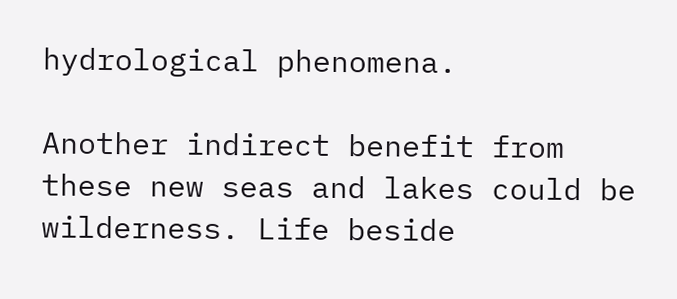hydrological phenomena.

Another indirect benefit from these new seas and lakes could be wilderness. Life beside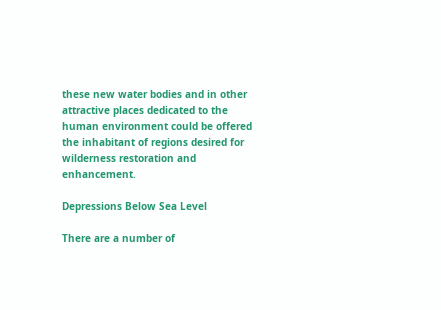these new water bodies and in other attractive places dedicated to the human environment could be offered the inhabitant of regions desired for wilderness restoration and enhancement.

Depressions Below Sea Level

There are a number of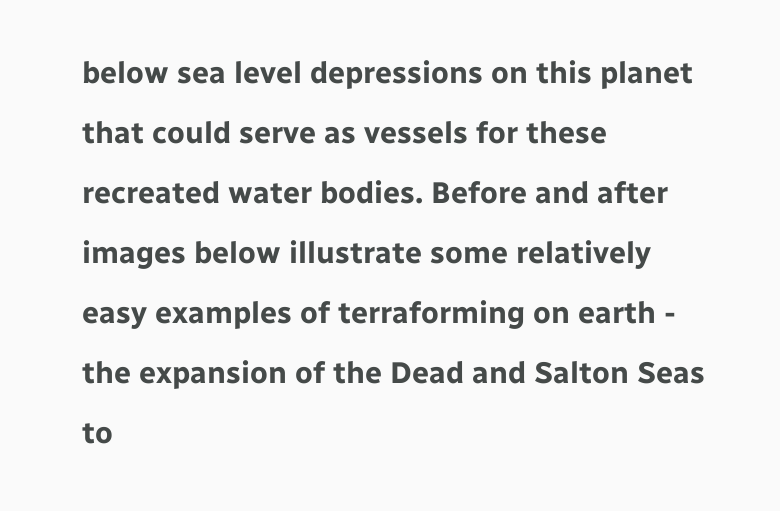below sea level depressions on this planet that could serve as vessels for these recreated water bodies. Before and after images below illustrate some relatively easy examples of terraforming on earth - the expansion of the Dead and Salton Seas to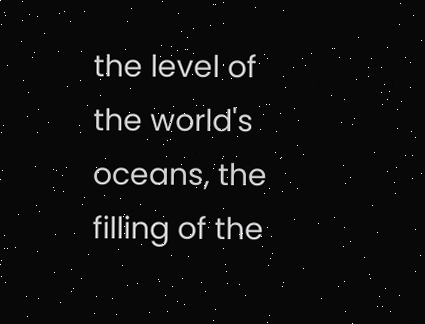the level of the world's oceans, the filling of the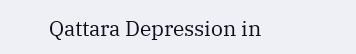Qattara Depression in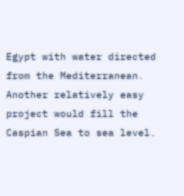Egypt with water directed from the Mediterranean. Another relatively easy project would fill the Caspian Sea to sea level.